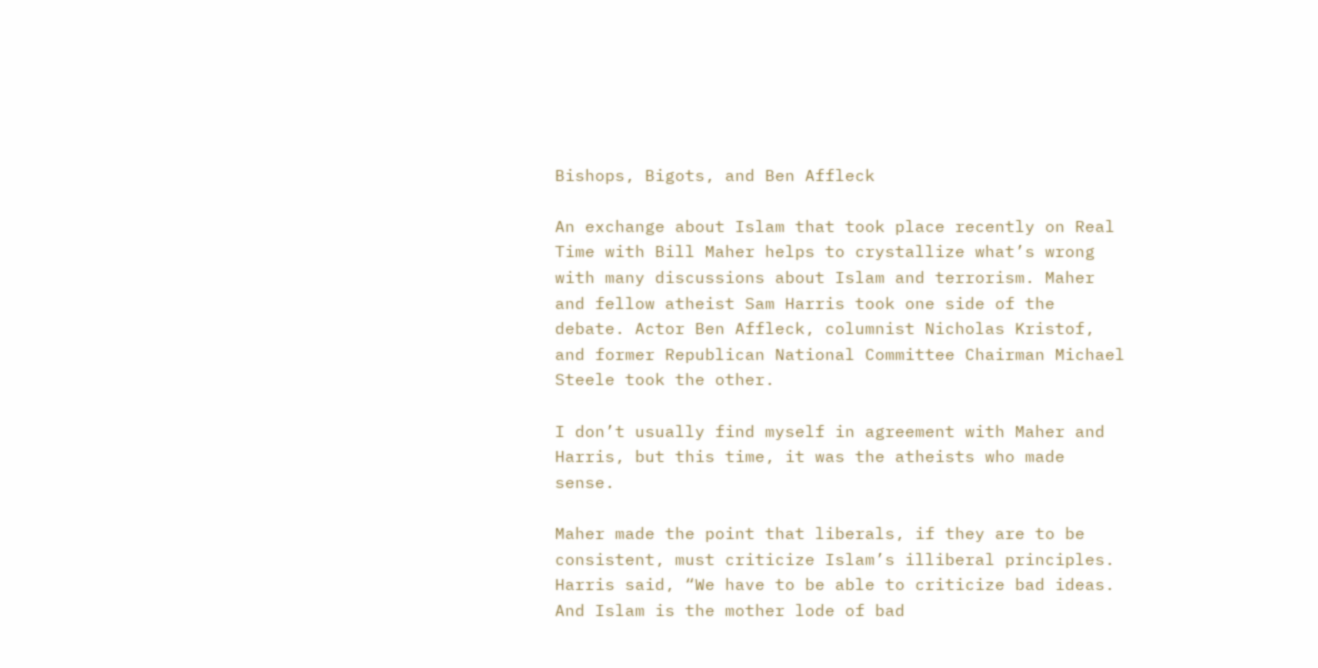Bishops, Bigots, and Ben Affleck

An exchange about Islam that took place recently on Real Time with Bill Maher helps to crystallize what’s wrong with many discussions about Islam and terrorism. Maher and fellow atheist Sam Harris took one side of the debate. Actor Ben Affleck, columnist Nicholas Kristof, and former Republican National Committee Chairman Michael Steele took the other.

I don’t usually find myself in agreement with Maher and Harris, but this time, it was the atheists who made sense.

Maher made the point that liberals, if they are to be consistent, must criticize Islam’s illiberal principles. Harris said, “We have to be able to criticize bad ideas. And Islam is the mother lode of bad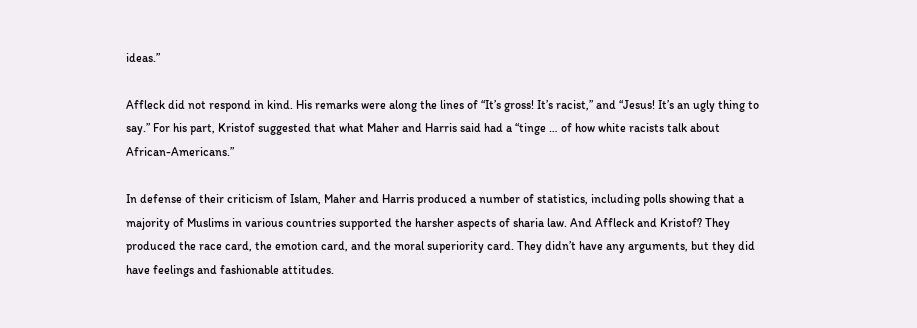ideas.”

Affleck did not respond in kind. His remarks were along the lines of “It’s gross! It’s racist,” and “Jesus! It’s an ugly thing to say.” For his part, Kristof suggested that what Maher and Harris said had a “tinge … of how white racists talk about African-Americans.”

In defense of their criticism of Islam, Maher and Harris produced a number of statistics, including polls showing that a majority of Muslims in various countries supported the harsher aspects of sharia law. And Affleck and Kristof? They produced the race card, the emotion card, and the moral superiority card. They didn’t have any arguments, but they did have feelings and fashionable attitudes.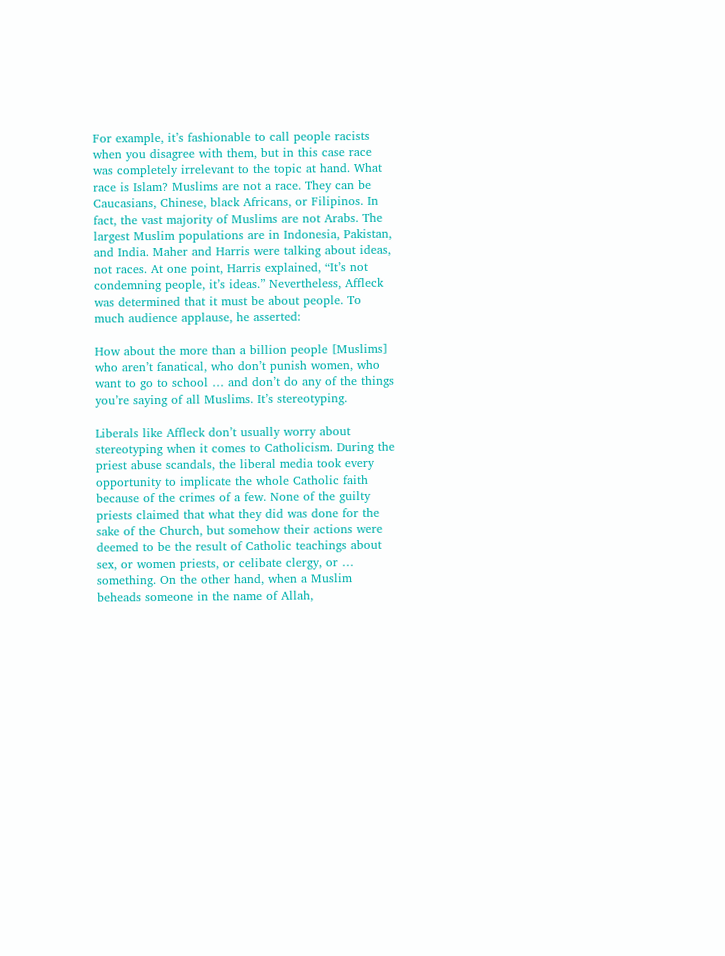For example, it’s fashionable to call people racists when you disagree with them, but in this case race was completely irrelevant to the topic at hand. What race is Islam? Muslims are not a race. They can be Caucasians, Chinese, black Africans, or Filipinos. In fact, the vast majority of Muslims are not Arabs. The largest Muslim populations are in Indonesia, Pakistan, and India. Maher and Harris were talking about ideas, not races. At one point, Harris explained, “It’s not condemning people, it’s ideas.” Nevertheless, Affleck was determined that it must be about people. To much audience applause, he asserted:

How about the more than a billion people [Muslims] who aren’t fanatical, who don’t punish women, who want to go to school … and don’t do any of the things you’re saying of all Muslims. It’s stereotyping.

Liberals like Affleck don’t usually worry about stereotyping when it comes to Catholicism. During the priest abuse scandals, the liberal media took every opportunity to implicate the whole Catholic faith because of the crimes of a few. None of the guilty priests claimed that what they did was done for the sake of the Church, but somehow their actions were deemed to be the result of Catholic teachings about sex, or women priests, or celibate clergy, or … something. On the other hand, when a Muslim beheads someone in the name of Allah,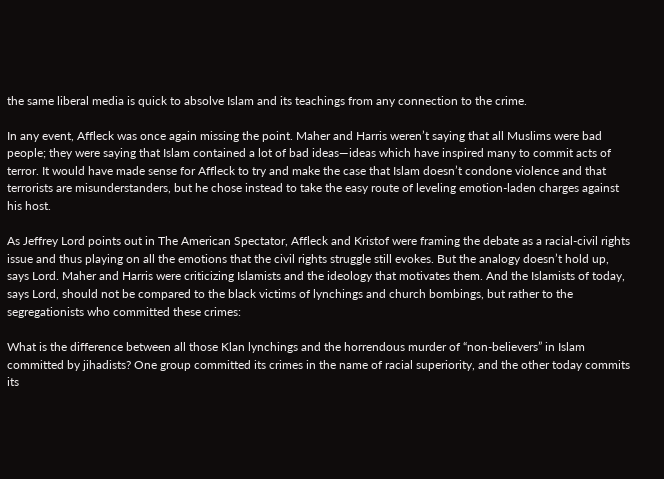the same liberal media is quick to absolve Islam and its teachings from any connection to the crime.

In any event, Affleck was once again missing the point. Maher and Harris weren’t saying that all Muslims were bad people; they were saying that Islam contained a lot of bad ideas—ideas which have inspired many to commit acts of terror. It would have made sense for Affleck to try and make the case that Islam doesn’t condone violence and that terrorists are misunderstanders, but he chose instead to take the easy route of leveling emotion-laden charges against his host.

As Jeffrey Lord points out in The American Spectator, Affleck and Kristof were framing the debate as a racial-civil rights issue and thus playing on all the emotions that the civil rights struggle still evokes. But the analogy doesn’t hold up, says Lord. Maher and Harris were criticizing Islamists and the ideology that motivates them. And the Islamists of today, says Lord, should not be compared to the black victims of lynchings and church bombings, but rather to the segregationists who committed these crimes:

What is the difference between all those Klan lynchings and the horrendous murder of “non-believers” in Islam committed by jihadists? One group committed its crimes in the name of racial superiority, and the other today commits its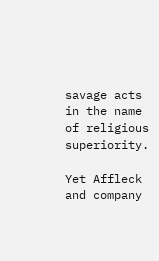savage acts in the name of religious superiority.

Yet Affleck and company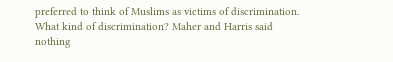preferred to think of Muslims as victims of discrimination. What kind of discrimination? Maher and Harris said nothing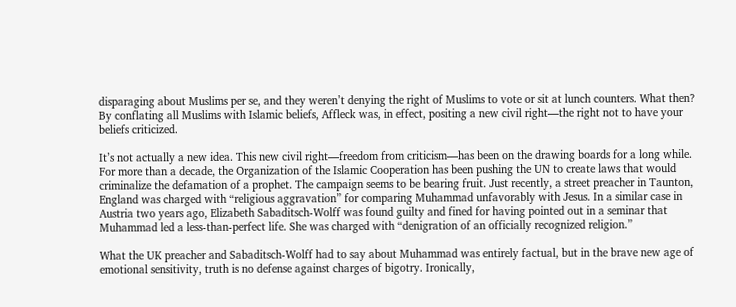disparaging about Muslims per se, and they weren’t denying the right of Muslims to vote or sit at lunch counters. What then? By conflating all Muslims with Islamic beliefs, Affleck was, in effect, positing a new civil right—the right not to have your beliefs criticized.

It’s not actually a new idea. This new civil right—freedom from criticism—has been on the drawing boards for a long while. For more than a decade, the Organization of the Islamic Cooperation has been pushing the UN to create laws that would criminalize the defamation of a prophet. The campaign seems to be bearing fruit. Just recently, a street preacher in Taunton, England was charged with “religious aggravation” for comparing Muhammad unfavorably with Jesus. In a similar case in Austria two years ago, Elizabeth Sabaditsch-Wolff was found guilty and fined for having pointed out in a seminar that Muhammad led a less-than-perfect life. She was charged with “denigration of an officially recognized religion.”

What the UK preacher and Sabaditsch-Wolff had to say about Muhammad was entirely factual, but in the brave new age of emotional sensitivity, truth is no defense against charges of bigotry. Ironically,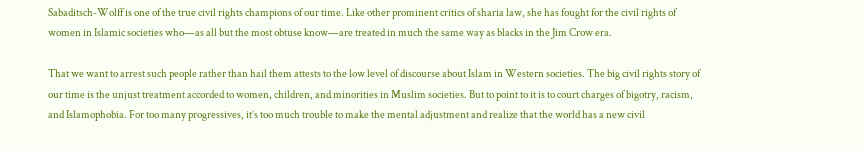Sabaditsch-Wolff is one of the true civil rights champions of our time. Like other prominent critics of sharia law, she has fought for the civil rights of women in Islamic societies who—as all but the most obtuse know—are treated in much the same way as blacks in the Jim Crow era.

That we want to arrest such people rather than hail them attests to the low level of discourse about Islam in Western societies. The big civil rights story of our time is the unjust treatment accorded to women, children, and minorities in Muslim societies. But to point to it is to court charges of bigotry, racism, and Islamophobia. For too many progressives, it’s too much trouble to make the mental adjustment and realize that the world has a new civil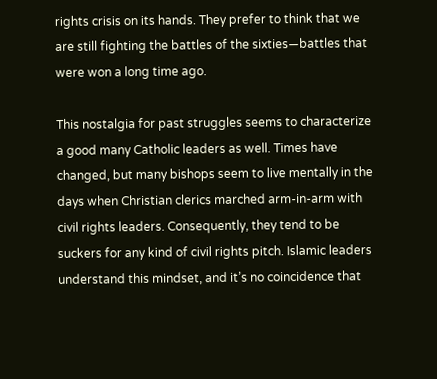rights crisis on its hands. They prefer to think that we are still fighting the battles of the sixties—battles that were won a long time ago.

This nostalgia for past struggles seems to characterize a good many Catholic leaders as well. Times have changed, but many bishops seem to live mentally in the days when Christian clerics marched arm-in-arm with civil rights leaders. Consequently, they tend to be suckers for any kind of civil rights pitch. Islamic leaders understand this mindset, and it’s no coincidence that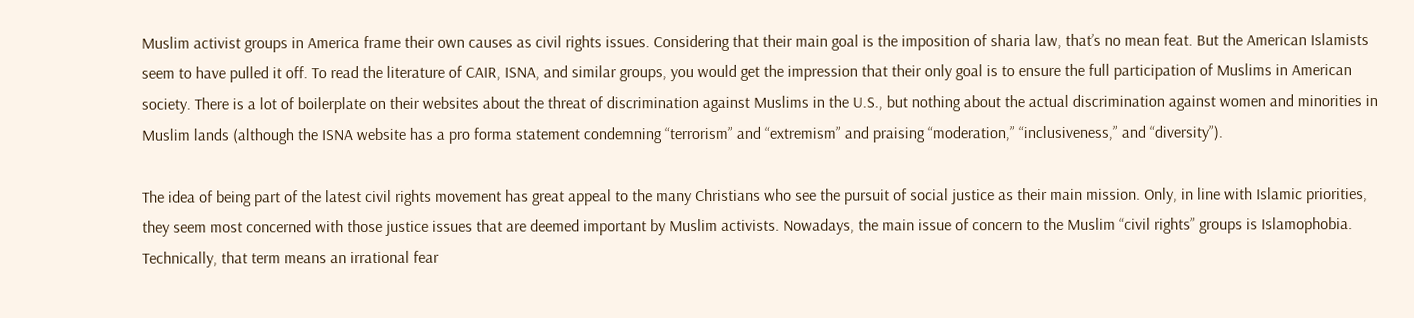Muslim activist groups in America frame their own causes as civil rights issues. Considering that their main goal is the imposition of sharia law, that’s no mean feat. But the American Islamists seem to have pulled it off. To read the literature of CAIR, ISNA, and similar groups, you would get the impression that their only goal is to ensure the full participation of Muslims in American society. There is a lot of boilerplate on their websites about the threat of discrimination against Muslims in the U.S., but nothing about the actual discrimination against women and minorities in Muslim lands (although the ISNA website has a pro forma statement condemning “terrorism” and “extremism” and praising “moderation,” “inclusiveness,” and “diversity”).

The idea of being part of the latest civil rights movement has great appeal to the many Christians who see the pursuit of social justice as their main mission. Only, in line with Islamic priorities, they seem most concerned with those justice issues that are deemed important by Muslim activists. Nowadays, the main issue of concern to the Muslim “civil rights” groups is Islamophobia. Technically, that term means an irrational fear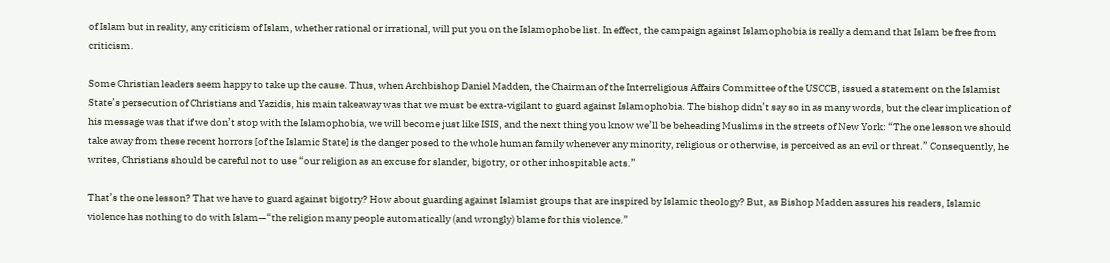of Islam but in reality, any criticism of Islam, whether rational or irrational, will put you on the Islamophobe list. In effect, the campaign against Islamophobia is really a demand that Islam be free from criticism.

Some Christian leaders seem happy to take up the cause. Thus, when Archbishop Daniel Madden, the Chairman of the Interreligious Affairs Committee of the USCCB, issued a statement on the Islamist State’s persecution of Christians and Yazidis, his main takeaway was that we must be extra-vigilant to guard against Islamophobia. The bishop didn’t say so in as many words, but the clear implication of his message was that if we don’t stop with the Islamophobia, we will become just like ISIS, and the next thing you know we’ll be beheading Muslims in the streets of New York: “The one lesson we should take away from these recent horrors [of the Islamic State] is the danger posed to the whole human family whenever any minority, religious or otherwise, is perceived as an evil or threat.” Consequently, he writes, Christians should be careful not to use “our religion as an excuse for slander, bigotry, or other inhospitable acts.”

That’s the one lesson? That we have to guard against bigotry? How about guarding against Islamist groups that are inspired by Islamic theology? But, as Bishop Madden assures his readers, Islamic violence has nothing to do with Islam—“the religion many people automatically (and wrongly) blame for this violence.”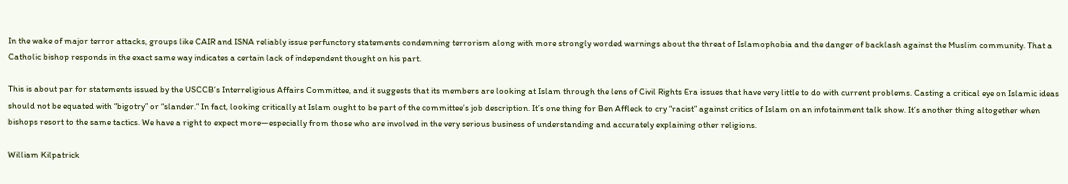In the wake of major terror attacks, groups like CAIR and ISNA reliably issue perfunctory statements condemning terrorism along with more strongly worded warnings about the threat of Islamophobia and the danger of backlash against the Muslim community. That a Catholic bishop responds in the exact same way indicates a certain lack of independent thought on his part.

This is about par for statements issued by the USCCB’s Interreligious Affairs Committee, and it suggests that its members are looking at Islam through the lens of Civil Rights Era issues that have very little to do with current problems. Casting a critical eye on Islamic ideas should not be equated with “bigotry” or “slander.” In fact, looking critically at Islam ought to be part of the committee’s job description. It’s one thing for Ben Affleck to cry “racist” against critics of Islam on an infotainment talk show. It’s another thing altogether when bishops resort to the same tactics. We have a right to expect more—especially from those who are involved in the very serious business of understanding and accurately explaining other religions.

William Kilpatrick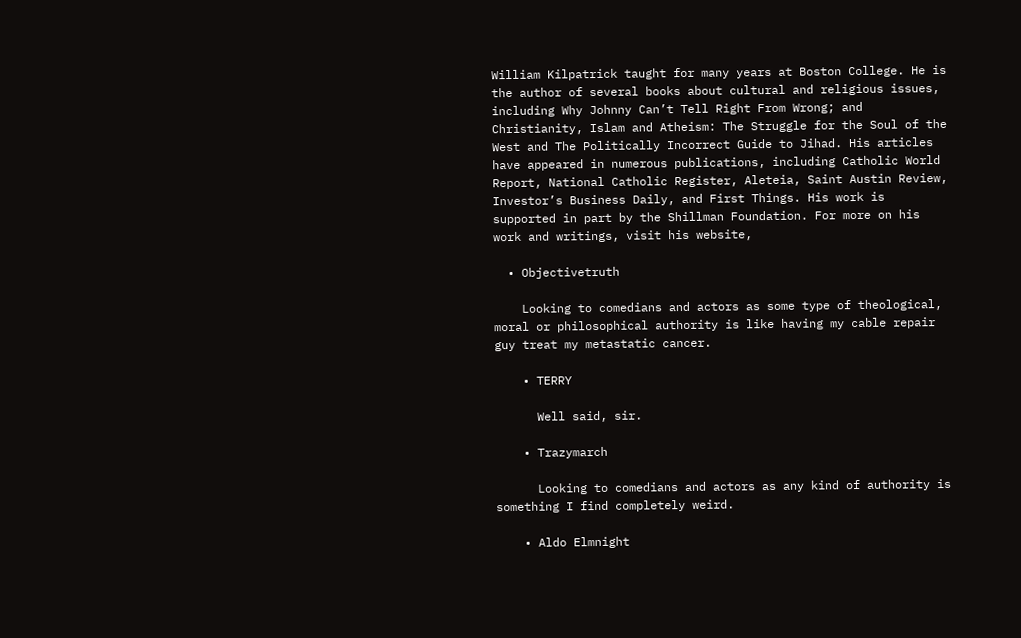William Kilpatrick taught for many years at Boston College. He is the author of several books about cultural and religious issues, including Why Johnny Can’t Tell Right From Wrong; and Christianity, Islam and Atheism: The Struggle for the Soul of the West and The Politically Incorrect Guide to Jihad. His articles have appeared in numerous publications, including Catholic World Report, National Catholic Register, Aleteia, Saint Austin Review, Investor’s Business Daily, and First Things. His work is supported in part by the Shillman Foundation. For more on his work and writings, visit his website,

  • Objectivetruth

    Looking to comedians and actors as some type of theological, moral or philosophical authority is like having my cable repair guy treat my metastatic cancer.

    • TERRY

      Well said, sir.

    • Trazymarch

      Looking to comedians and actors as any kind of authority is something I find completely weird.

    • Aldo Elmnight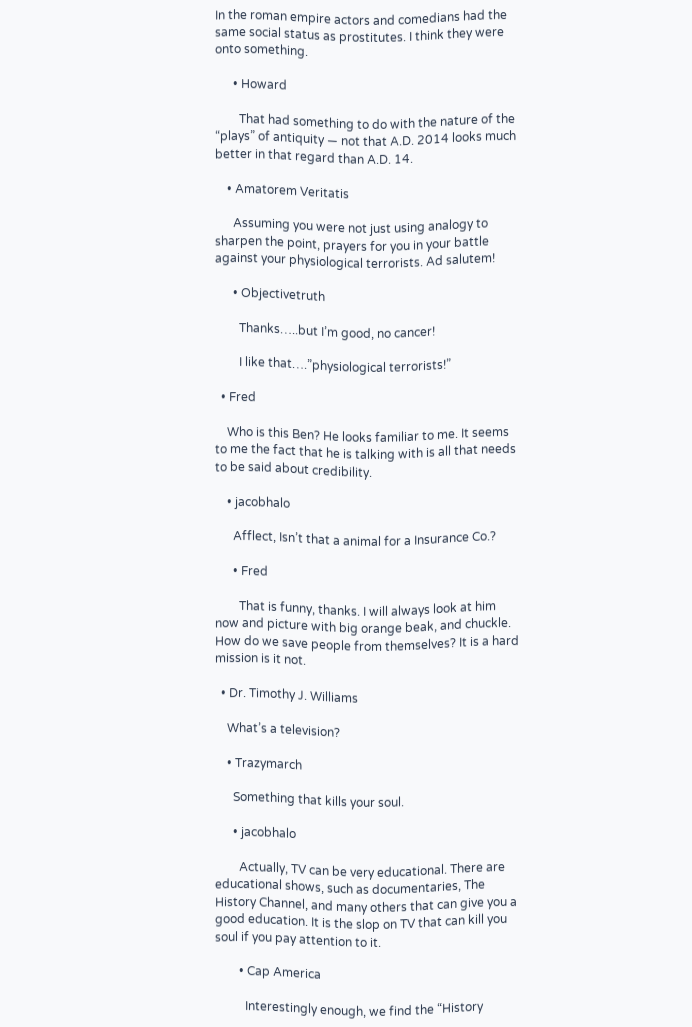In the roman empire actors and comedians had the same social status as prostitutes. I think they were onto something.

      • Howard

        That had something to do with the nature of the “plays” of antiquity — not that A.D. 2014 looks much better in that regard than A.D. 14.

    • Amatorem Veritatis

      Assuming you were not just using analogy to sharpen the point, prayers for you in your battle against your physiological terrorists. Ad salutem!

      • Objectivetruth

        Thanks…..but I’m good, no cancer!

        I like that….”physiological terrorists!”

  • Fred

    Who is this Ben? He looks familiar to me. It seems to me the fact that he is talking with is all that needs to be said about credibility.

    • jacobhalo

      Afflect, Isn’t that a animal for a Insurance Co.?

      • Fred

        That is funny, thanks. I will always look at him now and picture with big orange beak, and chuckle. How do we save people from themselves? It is a hard mission is it not.

  • Dr. Timothy J. Williams

    What’s a television?

    • Trazymarch

      Something that kills your soul.

      • jacobhalo

        Actually, TV can be very educational. There are educational shows, such as documentaries, The History Channel, and many others that can give you a good education. It is the slop on TV that can kill you soul if you pay attention to it.

        • Cap America

          Interestingly enough, we find the “History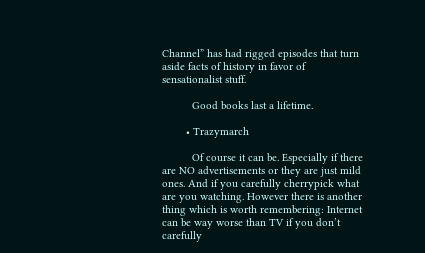Channel” has had rigged episodes that turn aside facts of history in favor of sensationalist stuff.

          Good books last a lifetime.

        • Trazymarch

          Of course it can be. Especially if there are NO advertisements or they are just mild ones. And if you carefully cherrypick what are you watching. However there is another thing which is worth remembering: Internet can be way worse than TV if you don’t carefully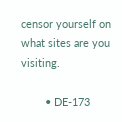censor yourself on what sites are you visiting.

        • DE-173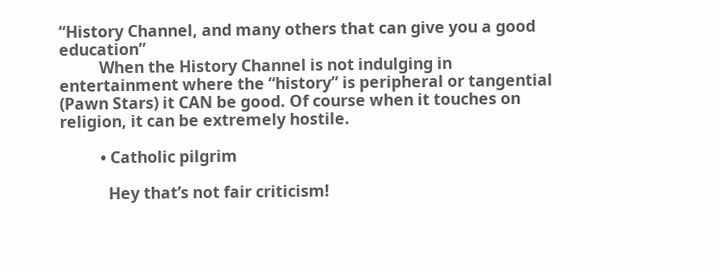“History Channel, and many others that can give you a good education”
          When the History Channel is not indulging in entertainment where the “history” is peripheral or tangential (Pawn Stars) it CAN be good. Of course when it touches on religion, it can be extremely hostile.

          • Catholic pilgrim

            Hey that’s not fair criticism!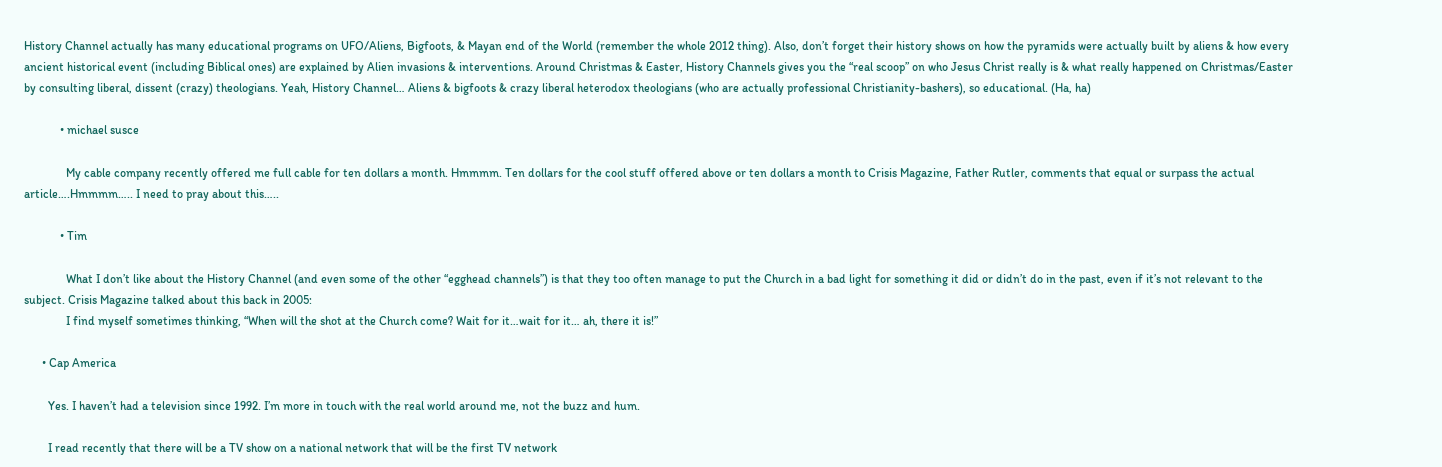History Channel actually has many educational programs on UFO/Aliens, Bigfoots, & Mayan end of the World (remember the whole 2012 thing). Also, don’t forget their history shows on how the pyramids were actually built by aliens & how every ancient historical event (including Biblical ones) are explained by Alien invasions & interventions. Around Christmas & Easter, History Channels gives you the “real scoop” on who Jesus Christ really is & what really happened on Christmas/Easter by consulting liberal, dissent (crazy) theologians. Yeah, History Channel… Aliens & bigfoots & crazy liberal heterodox theologians (who are actually professional Christianity-bashers), so educational. (Ha, ha)

            • michael susce

              My cable company recently offered me full cable for ten dollars a month. Hmmmm. Ten dollars for the cool stuff offered above or ten dollars a month to Crisis Magazine, Father Rutler, comments that equal or surpass the actual article….Hmmmm….. I need to pray about this…..

            • Tim

              What I don’t like about the History Channel (and even some of the other “egghead channels”) is that they too often manage to put the Church in a bad light for something it did or didn’t do in the past, even if it’s not relevant to the subject. Crisis Magazine talked about this back in 2005:
              I find myself sometimes thinking, “When will the shot at the Church come? Wait for it…wait for it… ah, there it is!”

      • Cap America

        Yes. I haven’t had a television since 1992. I’m more in touch with the real world around me, not the buzz and hum.

        I read recently that there will be a TV show on a national network that will be the first TV network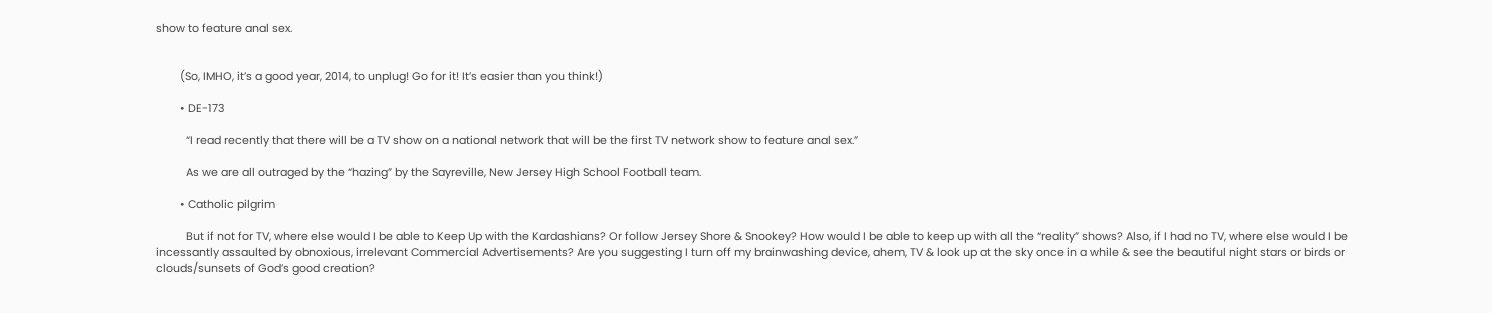show to feature anal sex.


        (So, IMHO, it’s a good year, 2014, to unplug! Go for it! It’s easier than you think!)

        • DE-173

          “I read recently that there will be a TV show on a national network that will be the first TV network show to feature anal sex.”

          As we are all outraged by the “hazing” by the Sayreville, New Jersey High School Football team.

        • Catholic pilgrim

          But if not for TV, where else would I be able to Keep Up with the Kardashians? Or follow Jersey Shore & Snookey? How would I be able to keep up with all the “reality” shows? Also, if I had no TV, where else would I be incessantly assaulted by obnoxious, irrelevant Commercial Advertisements? Are you suggesting I turn off my brainwashing device, ahem, TV & look up at the sky once in a while & see the beautiful night stars or birds or clouds/sunsets of God’s good creation?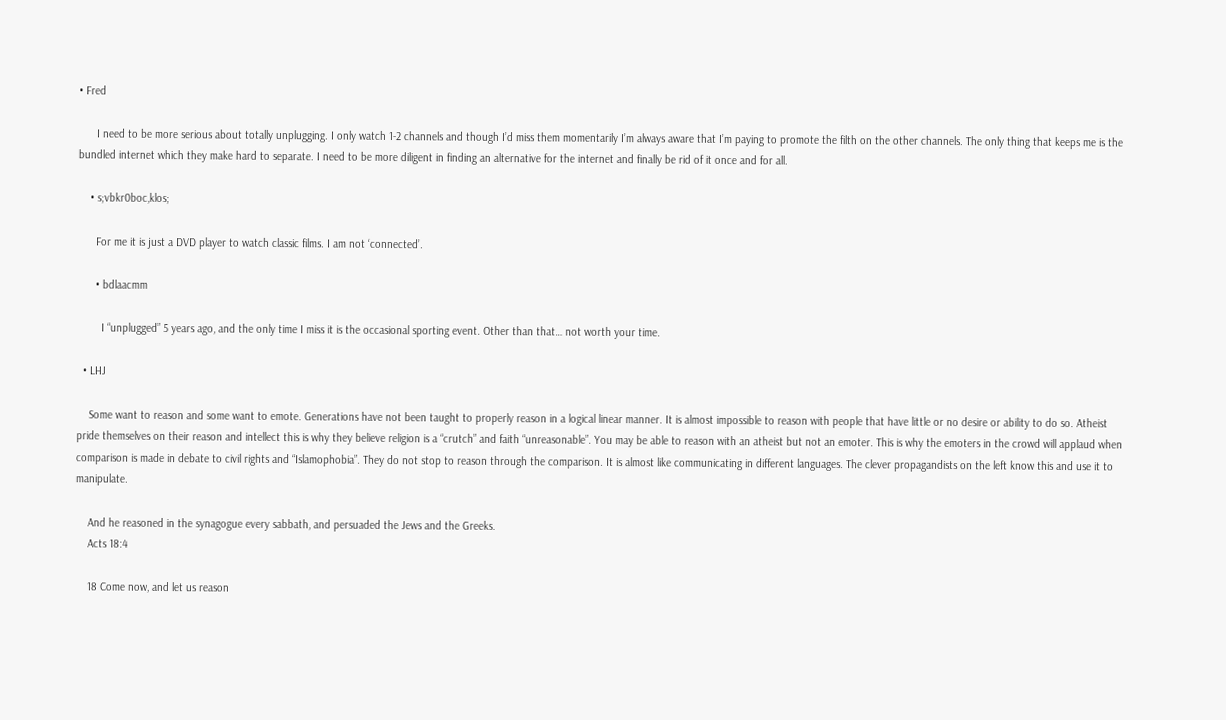• Fred

      I need to be more serious about totally unplugging. I only watch 1-2 channels and though I’d miss them momentarily I’m always aware that I’m paying to promote the filth on the other channels. The only thing that keeps me is the bundled internet which they make hard to separate. I need to be more diligent in finding an alternative for the internet and finally be rid of it once and for all.

    • s;vbkr0boc,klos;

      For me it is just a DVD player to watch classic films. I am not ‘connected’.

      • bdlaacmm

        I “unplugged” 5 years ago, and the only time I miss it is the occasional sporting event. Other than that… not worth your time.

  • LHJ

    Some want to reason and some want to emote. Generations have not been taught to properly reason in a logical linear manner. It is almost impossible to reason with people that have little or no desire or ability to do so. Atheist pride themselves on their reason and intellect this is why they believe religion is a “crutch” and faith “unreasonable”. You may be able to reason with an atheist but not an emoter. This is why the emoters in the crowd will applaud when comparison is made in debate to civil rights and “Islamophobia”. They do not stop to reason through the comparison. It is almost like communicating in different languages. The clever propagandists on the left know this and use it to manipulate.

    And he reasoned in the synagogue every sabbath, and persuaded the Jews and the Greeks.
    Acts 18:4

    18 Come now, and let us reason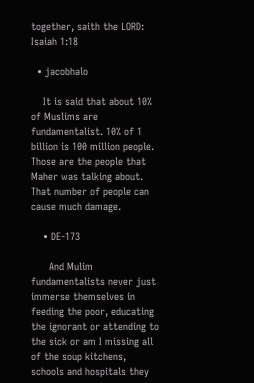together, saith the LORD: Isaiah 1:18

  • jacobhalo

    It is said that about 10% of Muslims are fundamentalist. 10% of 1 billion is 100 million people. Those are the people that Maher was talking about. That number of people can cause much damage.

    • DE-173

      And Mulim fundamentalists never just immerse themselves in feeding the poor, educating the ignorant or attending to the sick or am I missing all of the soup kitchens, schools and hospitals they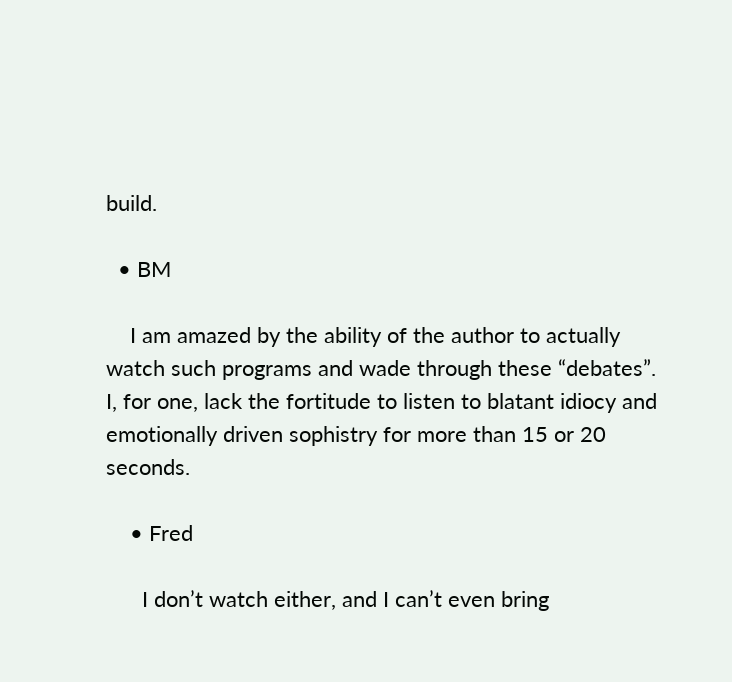build.

  • BM

    I am amazed by the ability of the author to actually watch such programs and wade through these “debates”. I, for one, lack the fortitude to listen to blatant idiocy and emotionally driven sophistry for more than 15 or 20 seconds.

    • Fred

      I don’t watch either, and I can’t even bring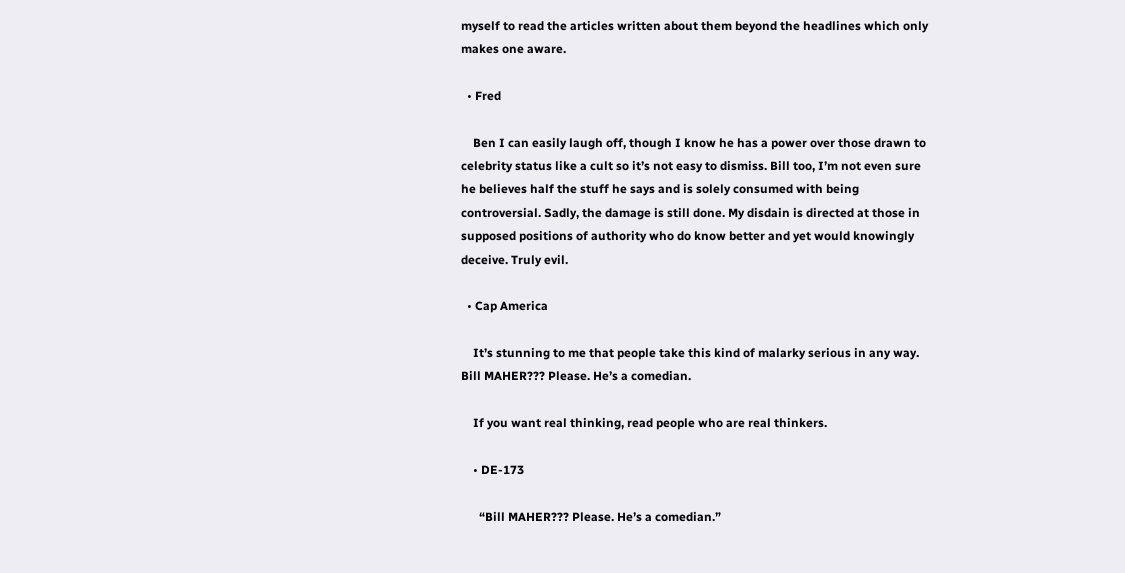myself to read the articles written about them beyond the headlines which only makes one aware.

  • Fred

    Ben I can easily laugh off, though I know he has a power over those drawn to celebrity status like a cult so it’s not easy to dismiss. Bill too, I’m not even sure he believes half the stuff he says and is solely consumed with being controversial. Sadly, the damage is still done. My disdain is directed at those in supposed positions of authority who do know better and yet would knowingly deceive. Truly evil.

  • Cap America

    It’s stunning to me that people take this kind of malarky serious in any way. Bill MAHER??? Please. He’s a comedian.

    If you want real thinking, read people who are real thinkers.

    • DE-173

      “Bill MAHER??? Please. He’s a comedian.”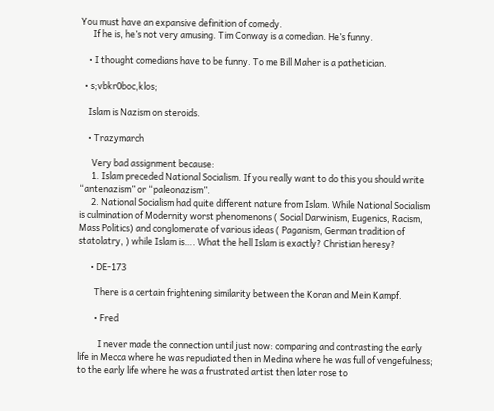You must have an expansive definition of comedy.
      If he is, he’s not very amusing. Tim Conway is a comedian. He’s funny.

    • I thought comedians have to be funny. To me Bill Maher is a pathetician.

  • s;vbkr0boc,klos;

    Islam is Nazism on steroids.

    • Trazymarch

      Very bad assignment because:
      1. Islam preceded National Socialism. If you really want to do this you should write “antenazism” or “paleonazism”.
      2. National Socialism had quite different nature from Islam. While National Socialism is culmination of Modernity worst phenomenons ( Social Darwinism, Eugenics, Racism, Mass Politics) and conglomerate of various ideas ( Paganism, German tradition of statolatry, ) while Islam is…. What the hell Islam is exactly? Christian heresy?

      • DE-173

        There is a certain frightening similarity between the Koran and Mein Kampf.

        • Fred

          I never made the connection until just now: comparing and contrasting the early life in Mecca where he was repudiated then in Medina where he was full of vengefulness; to the early life where he was a frustrated artist then later rose to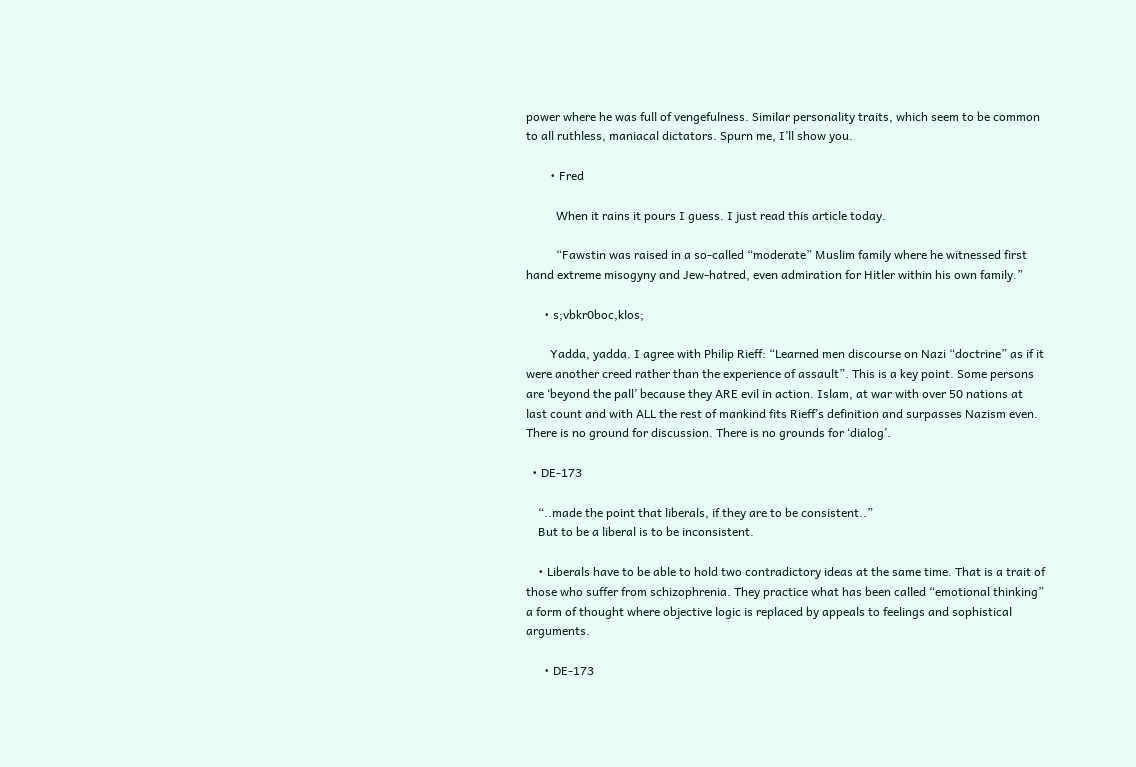power where he was full of vengefulness. Similar personality traits, which seem to be common to all ruthless, maniacal dictators. Spurn me, I’ll show you.

        • Fred

          When it rains it pours I guess. I just read this article today.

          “Fawstin was raised in a so-called “moderate” Muslim family where he witnessed first hand extreme misogyny and Jew-hatred, even admiration for Hitler within his own family.”

      • s;vbkr0boc,klos;

        Yadda, yadda. I agree with Philip Rieff: “Learned men discourse on Nazi “doctrine” as if it were another creed rather than the experience of assault”. This is a key point. Some persons are ‘beyond the pall’ because they ARE evil in action. Islam, at war with over 50 nations at last count and with ALL the rest of mankind fits Rieff’s definition and surpasses Nazism even. There is no ground for discussion. There is no grounds for ‘dialog’.

  • DE-173

    “..made the point that liberals, if they are to be consistent..”
    But to be a liberal is to be inconsistent.

    • Liberals have to be able to hold two contradictory ideas at the same time. That is a trait of those who suffer from schizophrenia. They practice what has been called “emotional thinking” a form of thought where objective logic is replaced by appeals to feelings and sophistical arguments.

      • DE-173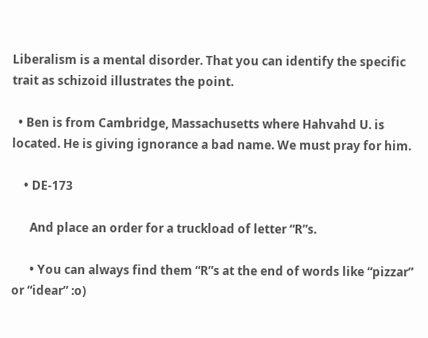Liberalism is a mental disorder. That you can identify the specific trait as schizoid illustrates the point.

  • Ben is from Cambridge, Massachusetts where Hahvahd U. is located. He is giving ignorance a bad name. We must pray for him.

    • DE-173

      And place an order for a truckload of letter “R”s.

      • You can always find them “R”s at the end of words like “pizzar” or “idear” :o)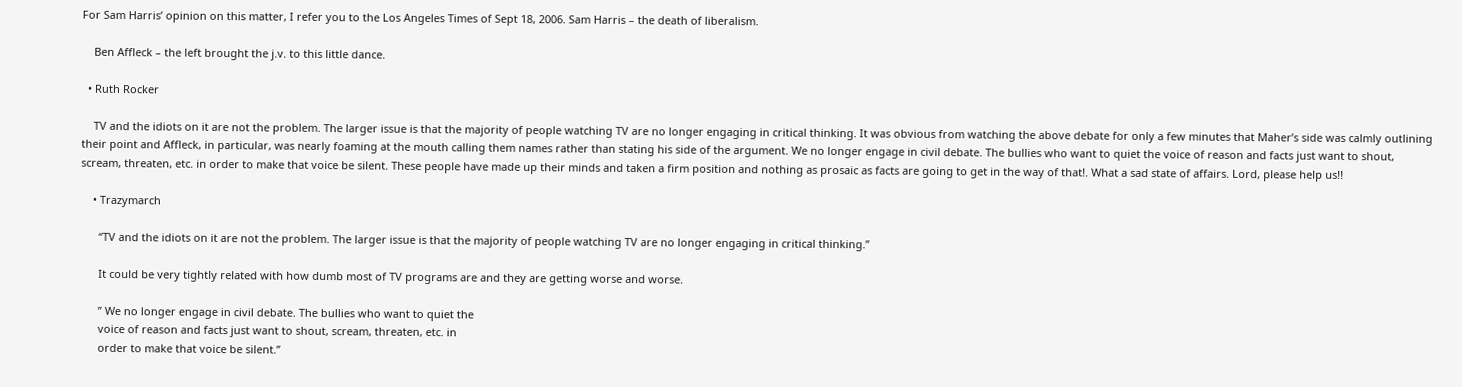For Sam Harris’ opinion on this matter, I refer you to the Los Angeles Times of Sept 18, 2006. Sam Harris – the death of liberalism.

    Ben Affleck – the left brought the j.v. to this little dance.

  • Ruth Rocker

    TV and the idiots on it are not the problem. The larger issue is that the majority of people watching TV are no longer engaging in critical thinking. It was obvious from watching the above debate for only a few minutes that Maher’s side was calmly outlining their point and Affleck, in particular, was nearly foaming at the mouth calling them names rather than stating his side of the argument. We no longer engage in civil debate. The bullies who want to quiet the voice of reason and facts just want to shout, scream, threaten, etc. in order to make that voice be silent. These people have made up their minds and taken a firm position and nothing as prosaic as facts are going to get in the way of that!. What a sad state of affairs. Lord, please help us!!

    • Trazymarch

      “TV and the idiots on it are not the problem. The larger issue is that the majority of people watching TV are no longer engaging in critical thinking.”

      It could be very tightly related with how dumb most of TV programs are and they are getting worse and worse.

      ” We no longer engage in civil debate. The bullies who want to quiet the
      voice of reason and facts just want to shout, scream, threaten, etc. in
      order to make that voice be silent.”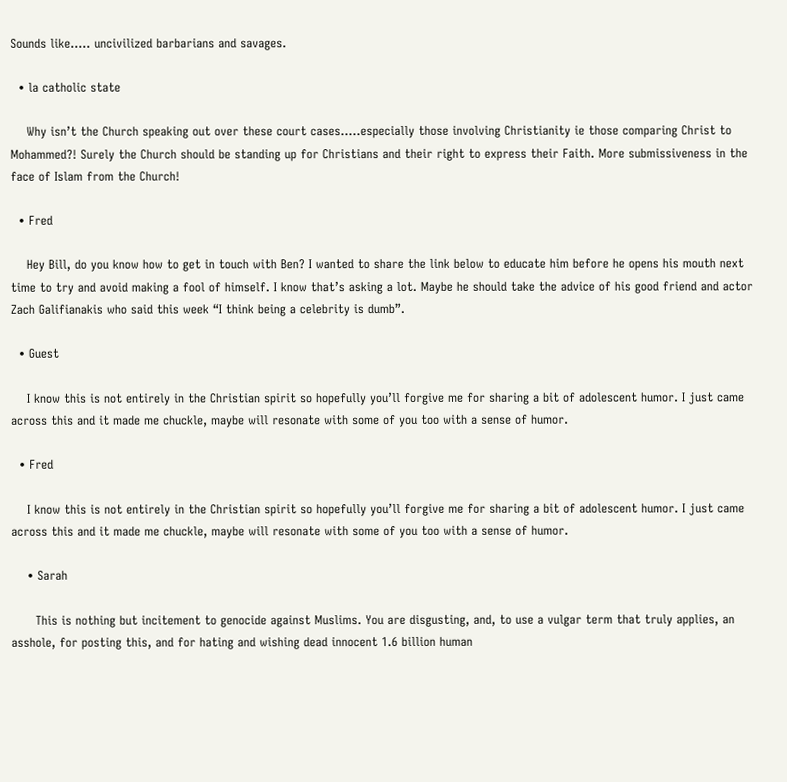Sounds like….. uncivilized barbarians and savages.

  • la catholic state

    Why isn’t the Church speaking out over these court cases…..especially those involving Christianity ie those comparing Christ to Mohammed?! Surely the Church should be standing up for Christians and their right to express their Faith. More submissiveness in the face of Islam from the Church!

  • Fred

    Hey Bill, do you know how to get in touch with Ben? I wanted to share the link below to educate him before he opens his mouth next time to try and avoid making a fool of himself. I know that’s asking a lot. Maybe he should take the advice of his good friend and actor Zach Galifianakis who said this week “I think being a celebrity is dumb”.

  • Guest

    I know this is not entirely in the Christian spirit so hopefully you’ll forgive me for sharing a bit of adolescent humor. I just came across this and it made me chuckle, maybe will resonate with some of you too with a sense of humor.

  • Fred

    I know this is not entirely in the Christian spirit so hopefully you’ll forgive me for sharing a bit of adolescent humor. I just came across this and it made me chuckle, maybe will resonate with some of you too with a sense of humor.

    • Sarah

      This is nothing but incitement to genocide against Muslims. You are disgusting, and, to use a vulgar term that truly applies, an asshole, for posting this, and for hating and wishing dead innocent 1.6 billion human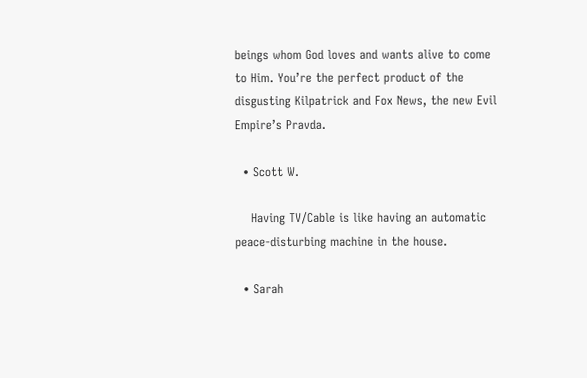beings whom God loves and wants alive to come to Him. You’re the perfect product of the disgusting Kilpatrick and Fox News, the new Evil Empire’s Pravda.

  • Scott W.

    Having TV/Cable is like having an automatic peace-disturbing machine in the house.

  • Sarah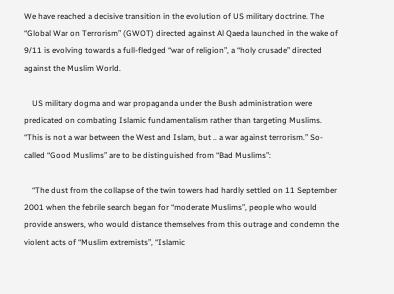We have reached a decisive transition in the evolution of US military doctrine. The “Global War on Terrorism” (GWOT) directed against Al Qaeda launched in the wake of 9/11 is evolving towards a full-fledged “war of religion”, a “holy crusade” directed against the Muslim World.

    US military dogma and war propaganda under the Bush administration were predicated on combating Islamic fundamentalism rather than targeting Muslims. “This is not a war between the West and Islam, but .. a war against terrorism.” So-called “Good Muslims” are to be distinguished from “Bad Muslims”:

    “The dust from the collapse of the twin towers had hardly settled on 11 September 2001 when the febrile search began for “moderate Muslims”, people who would provide answers, who would distance themselves from this outrage and condemn the violent acts of “Muslim extremists”, “Islamic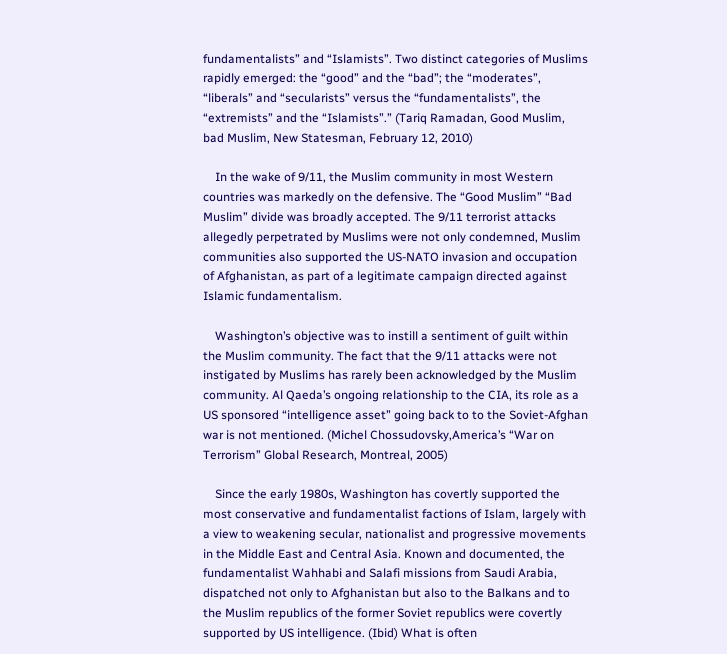fundamentalists” and “Islamists”. Two distinct categories of Muslims rapidly emerged: the “good” and the “bad”; the “moderates”, “liberals” and “secularists” versus the “fundamentalists”, the “extremists” and the “Islamists”.” (Tariq Ramadan, Good Muslim, bad Muslim, New Statesman, February 12, 2010)

    In the wake of 9/11, the Muslim community in most Western countries was markedly on the defensive. The “Good Muslim” “Bad Muslim” divide was broadly accepted. The 9/11 terrorist attacks allegedly perpetrated by Muslims were not only condemned, Muslim communities also supported the US-NATO invasion and occupation of Afghanistan, as part of a legitimate campaign directed against Islamic fundamentalism.

    Washington’s objective was to instill a sentiment of guilt within the Muslim community. The fact that the 9/11 attacks were not instigated by Muslims has rarely been acknowledged by the Muslim community. Al Qaeda’s ongoing relationship to the CIA, its role as a US sponsored “intelligence asset” going back to to the Soviet-Afghan war is not mentioned. (Michel Chossudovsky,America’s “War on Terrorism” Global Research, Montreal, 2005)

    Since the early 1980s, Washington has covertly supported the most conservative and fundamentalist factions of Islam, largely with a view to weakening secular, nationalist and progressive movements in the Middle East and Central Asia. Known and documented, the fundamentalist Wahhabi and Salafi missions from Saudi Arabia, dispatched not only to Afghanistan but also to the Balkans and to the Muslim republics of the former Soviet republics were covertly supported by US intelligence. (Ibid) What is often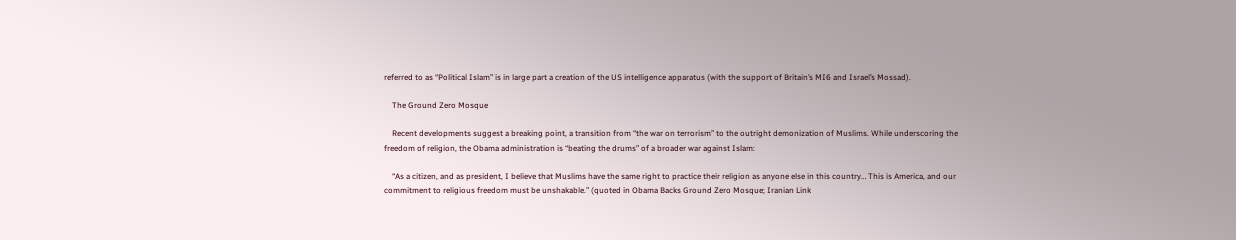referred to as “Political Islam” is in large part a creation of the US intelligence apparatus (with the support of Britain’s MI6 and Israel’s Mossad).

    The Ground Zero Mosque

    Recent developments suggest a breaking point, a transition from “the war on terrorism” to the outright demonization of Muslims. While underscoring the freedom of religion, the Obama administration is “beating the drums” of a broader war against Islam:

    “As a citizen, and as president, I believe that Muslims have the same right to practice their religion as anyone else in this country… This is America, and our commitment to religious freedom must be unshakable.” (quoted in Obama Backs Ground Zero Mosque; Iranian Link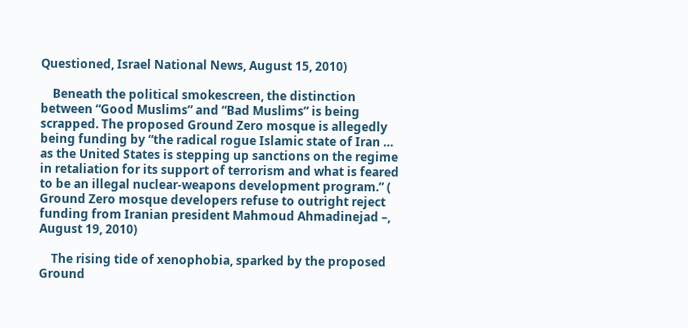Questioned, Israel National News, August 15, 2010)

    Beneath the political smokescreen, the distinction between “Good Muslims” and “Bad Muslims” is being scrapped. The proposed Ground Zero mosque is allegedly being funding by “the radical rogue Islamic state of Iran … as the United States is stepping up sanctions on the regime in retaliation for its support of terrorism and what is feared to be an illegal nuclear-weapons development program.” ( Ground Zero mosque developers refuse to outright reject funding from Iranian president Mahmoud Ahmadinejad –, August 19, 2010)

    The rising tide of xenophobia, sparked by the proposed Ground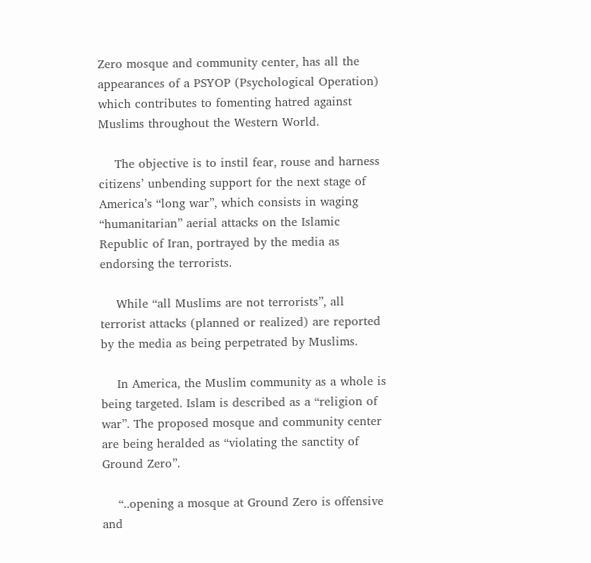Zero mosque and community center, has all the appearances of a PSYOP (Psychological Operation) which contributes to fomenting hatred against Muslims throughout the Western World.

    The objective is to instil fear, rouse and harness citizens’ unbending support for the next stage of America’s “long war”, which consists in waging “humanitarian” aerial attacks on the Islamic Republic of Iran, portrayed by the media as endorsing the terrorists.

    While “all Muslims are not terrorists”, all terrorist attacks (planned or realized) are reported by the media as being perpetrated by Muslims.

    In America, the Muslim community as a whole is being targeted. Islam is described as a “religion of war”. The proposed mosque and community center are being heralded as “violating the sanctity of Ground Zero”.

    “..opening a mosque at Ground Zero is offensive and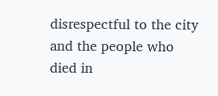disrespectful to the city and the people who died in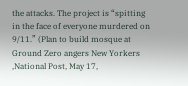the attacks. The project is “spitting in the face of everyone murdered on 9/11.” (Plan to build mosque at Ground Zero angers New Yorkers ,National Post, May 17,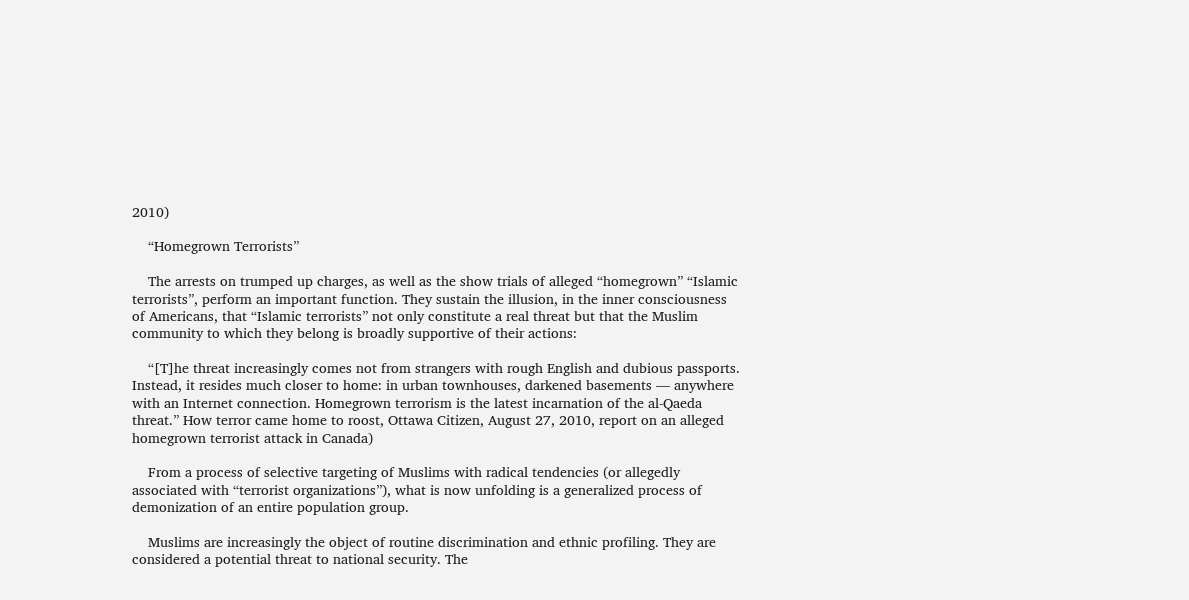2010)

    “Homegrown Terrorists”

    The arrests on trumped up charges, as well as the show trials of alleged “homegrown” “Islamic terrorists”, perform an important function. They sustain the illusion, in the inner consciousness of Americans, that “Islamic terrorists” not only constitute a real threat but that the Muslim community to which they belong is broadly supportive of their actions:

    “[T]he threat increasingly comes not from strangers with rough English and dubious passports. Instead, it resides much closer to home: in urban townhouses, darkened basements — anywhere with an Internet connection. Homegrown terrorism is the latest incarnation of the al-Qaeda threat.” How terror came home to roost, Ottawa Citizen, August 27, 2010, report on an alleged homegrown terrorist attack in Canada)

    From a process of selective targeting of Muslims with radical tendencies (or allegedly associated with “terrorist organizations”), what is now unfolding is a generalized process of demonization of an entire population group.

    Muslims are increasingly the object of routine discrimination and ethnic profiling. They are considered a potential threat to national security. The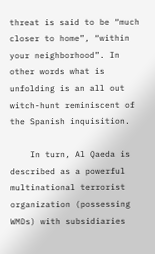threat is said to be “much closer to home”, “within your neighborhood”. In other words what is unfolding is an all out witch-hunt reminiscent of the Spanish inquisition.

    In turn, Al Qaeda is described as a powerful multinational terrorist organization (possessing WMDs) with subsidiaries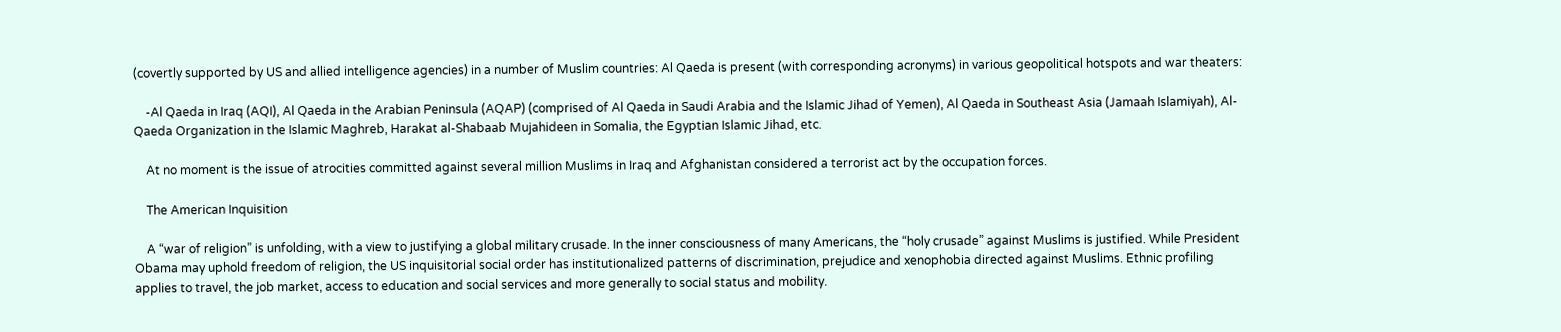(covertly supported by US and allied intelligence agencies) in a number of Muslim countries: Al Qaeda is present (with corresponding acronyms) in various geopolitical hotspots and war theaters:

    -Al Qaeda in Iraq (AQI), Al Qaeda in the Arabian Peninsula (AQAP) (comprised of Al Qaeda in Saudi Arabia and the Islamic Jihad of Yemen), Al Qaeda in Southeast Asia (Jamaah Islamiyah), Al-Qaeda Organization in the Islamic Maghreb, Harakat al-Shabaab Mujahideen in Somalia, the Egyptian Islamic Jihad, etc.

    At no moment is the issue of atrocities committed against several million Muslims in Iraq and Afghanistan considered a terrorist act by the occupation forces.

    The American Inquisition

    A “war of religion” is unfolding, with a view to justifying a global military crusade. In the inner consciousness of many Americans, the “holy crusade” against Muslims is justified. While President Obama may uphold freedom of religion, the US inquisitorial social order has institutionalized patterns of discrimination, prejudice and xenophobia directed against Muslims. Ethnic profiling applies to travel, the job market, access to education and social services and more generally to social status and mobility.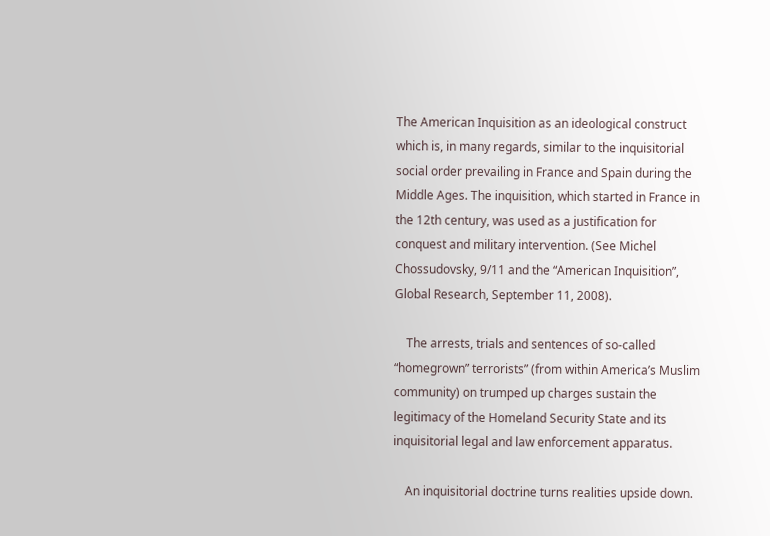The American Inquisition as an ideological construct which is, in many regards, similar to the inquisitorial social order prevailing in France and Spain during the Middle Ages. The inquisition, which started in France in the 12th century, was used as a justification for conquest and military intervention. (See Michel Chossudovsky, 9/11 and the “American Inquisition”, Global Research, September 11, 2008).

    The arrests, trials and sentences of so-called “homegrown” terrorists” (from within America’s Muslim community) on trumped up charges sustain the legitimacy of the Homeland Security State and its inquisitorial legal and law enforcement apparatus.

    An inquisitorial doctrine turns realities upside down.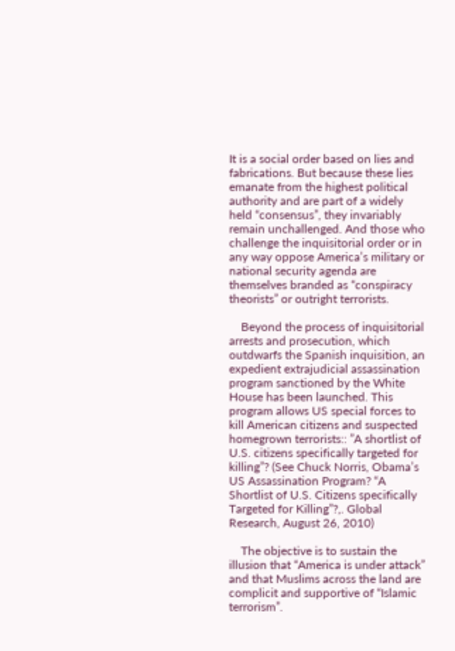It is a social order based on lies and fabrications. But because these lies emanate from the highest political authority and are part of a widely held “consensus”, they invariably remain unchallenged. And those who challenge the inquisitorial order or in any way oppose America’s military or national security agenda are themselves branded as “conspiracy theorists” or outright terrorists.

    Beyond the process of inquisitorial arrests and prosecution, which outdwarfs the Spanish inquisition, an expedient extrajudicial assassination program sanctioned by the White House has been launched. This program allows US special forces to kill American citizens and suspected homegrown terrorists:: ”A shortlist of U.S. citizens specifically targeted for killing”? (See Chuck Norris, Obama’s US Assassination Program? “A Shortlist of U.S. Citizens specifically Targeted for Killing”?,. Global Research, August 26, 2010)

    The objective is to sustain the illusion that “America is under attack” and that Muslims across the land are complicit and supportive of “Islamic terrorism”.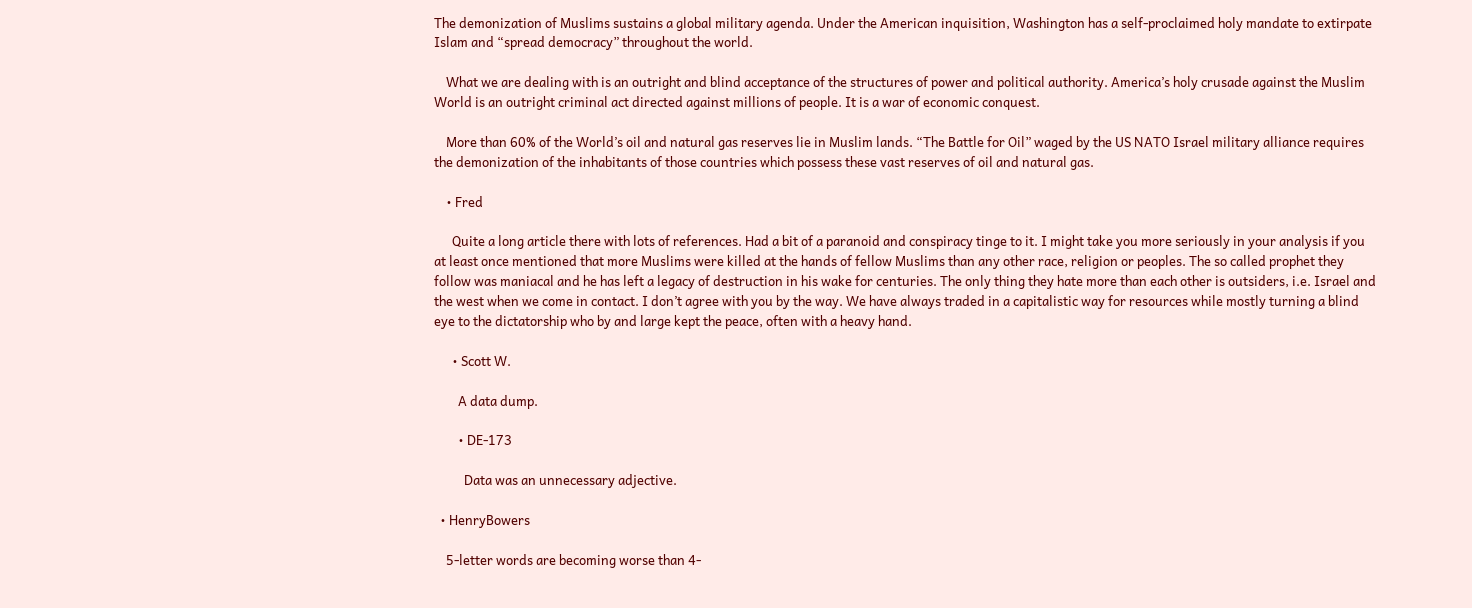The demonization of Muslims sustains a global military agenda. Under the American inquisition, Washington has a self-proclaimed holy mandate to extirpate Islam and “spread democracy” throughout the world.

    What we are dealing with is an outright and blind acceptance of the structures of power and political authority. America’s holy crusade against the Muslim World is an outright criminal act directed against millions of people. It is a war of economic conquest.

    More than 60% of the World’s oil and natural gas reserves lie in Muslim lands. “The Battle for Oil” waged by the US NATO Israel military alliance requires the demonization of the inhabitants of those countries which possess these vast reserves of oil and natural gas.

    • Fred

      Quite a long article there with lots of references. Had a bit of a paranoid and conspiracy tinge to it. I might take you more seriously in your analysis if you at least once mentioned that more Muslims were killed at the hands of fellow Muslims than any other race, religion or peoples. The so called prophet they follow was maniacal and he has left a legacy of destruction in his wake for centuries. The only thing they hate more than each other is outsiders, i.e. Israel and the west when we come in contact. I don’t agree with you by the way. We have always traded in a capitalistic way for resources while mostly turning a blind eye to the dictatorship who by and large kept the peace, often with a heavy hand.

      • Scott W.

        A data dump.

        • DE-173

          Data was an unnecessary adjective.

  • HenryBowers

    5-letter words are becoming worse than 4-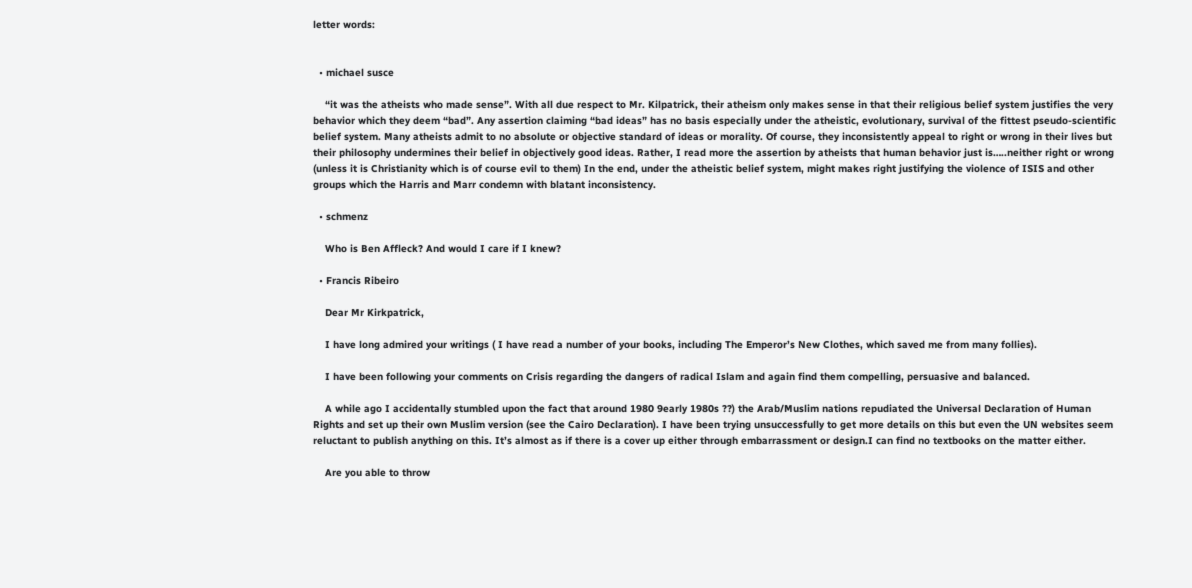letter words:


  • michael susce

    “it was the atheists who made sense”. With all due respect to Mr. Kilpatrick, their atheism only makes sense in that their religious belief system justifies the very behavior which they deem “bad”. Any assertion claiming “bad ideas” has no basis especially under the atheistic, evolutionary, survival of the fittest pseudo-scientific belief system. Many atheists admit to no absolute or objective standard of ideas or morality. Of course, they inconsistently appeal to right or wrong in their lives but their philosophy undermines their belief in objectively good ideas. Rather, I read more the assertion by atheists that human behavior just is…..neither right or wrong (unless it is Christianity which is of course evil to them) In the end, under the atheistic belief system, might makes right justifying the violence of ISIS and other groups which the Harris and Marr condemn with blatant inconsistency.

  • schmenz

    Who is Ben Affleck? And would I care if I knew?

  • Francis Ribeiro

    Dear Mr Kirkpatrick,

    I have long admired your writings ( I have read a number of your books, including The Emperor’s New Clothes, which saved me from many follies).

    I have been following your comments on Crisis regarding the dangers of radical Islam and again find them compelling, persuasive and balanced.

    A while ago I accidentally stumbled upon the fact that around 1980 9early 1980s ??) the Arab/Muslim nations repudiated the Universal Declaration of Human Rights and set up their own Muslim version (see the Cairo Declaration). I have been trying unsuccessfully to get more details on this but even the UN websites seem reluctant to publish anything on this. It’s almost as if there is a cover up either through embarrassment or design.I can find no textbooks on the matter either.

    Are you able to throw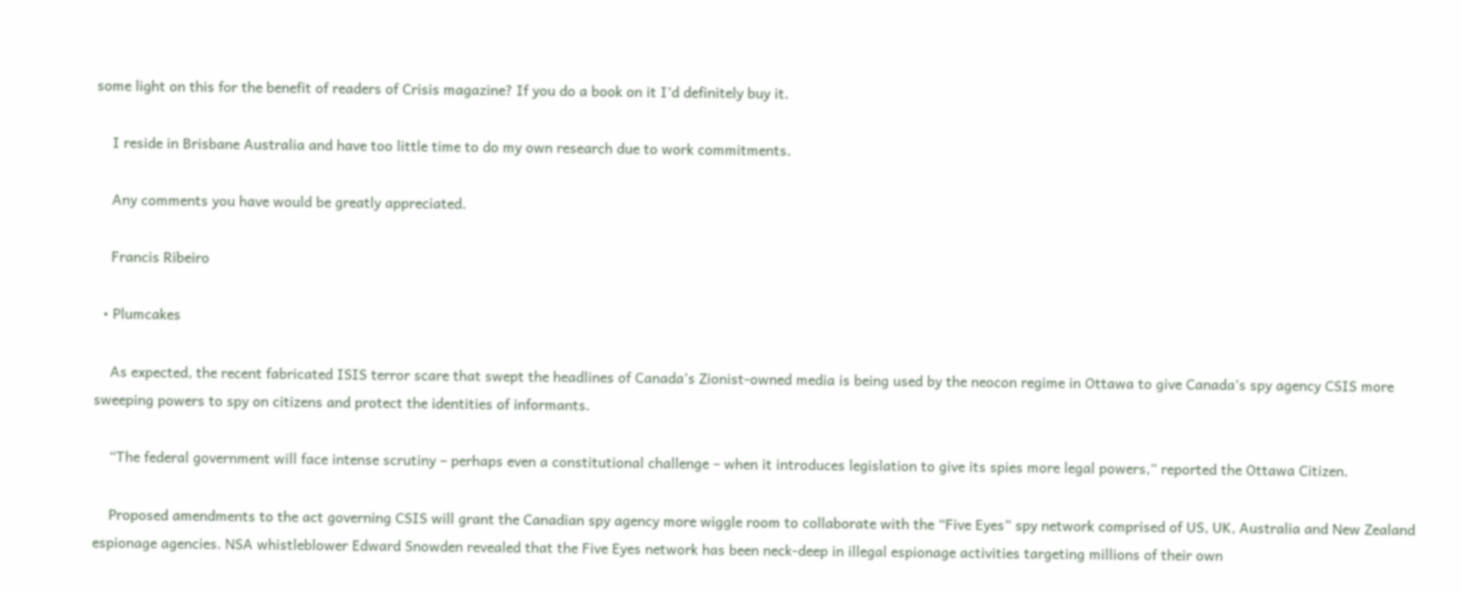some light on this for the benefit of readers of Crisis magazine? If you do a book on it I’d definitely buy it.

    I reside in Brisbane Australia and have too little time to do my own research due to work commitments.

    Any comments you have would be greatly appreciated.

    Francis Ribeiro

  • Plumcakes

    As expected, the recent fabricated ISIS terror scare that swept the headlines of Canada’s Zionist-owned media is being used by the neocon regime in Ottawa to give Canada’s spy agency CSIS more sweeping powers to spy on citizens and protect the identities of informants.

    “The federal government will face intense scrutiny – perhaps even a constitutional challenge – when it introduces legislation to give its spies more legal powers,” reported the Ottawa Citizen.

    Proposed amendments to the act governing CSIS will grant the Canadian spy agency more wiggle room to collaborate with the “Five Eyes” spy network comprised of US, UK, Australia and New Zealand espionage agencies. NSA whistleblower Edward Snowden revealed that the Five Eyes network has been neck-deep in illegal espionage activities targeting millions of their own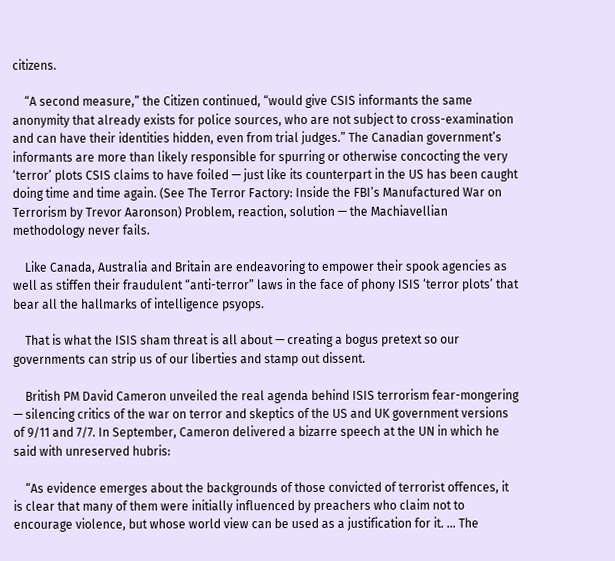citizens.

    “A second measure,” the Citizen continued, “would give CSIS informants the same anonymity that already exists for police sources, who are not subject to cross-examination and can have their identities hidden, even from trial judges.” The Canadian government’s informants are more than likely responsible for spurring or otherwise concocting the very ‘terror’ plots CSIS claims to have foiled — just like its counterpart in the US has been caught doing time and time again. (See The Terror Factory: Inside the FBI’s Manufactured War on Terrorism by Trevor Aaronson) Problem, reaction, solution — the Machiavellian methodology never fails.

    Like Canada, Australia and Britain are endeavoring to empower their spook agencies as well as stiffen their fraudulent “anti-terror” laws in the face of phony ISIS ‘terror plots’ that bear all the hallmarks of intelligence psyops.

    That is what the ISIS sham threat is all about — creating a bogus pretext so our governments can strip us of our liberties and stamp out dissent.

    British PM David Cameron unveiled the real agenda behind ISIS terrorism fear-mongering — silencing critics of the war on terror and skeptics of the US and UK government versions of 9/11 and 7/7. In September, Cameron delivered a bizarre speech at the UN in which he said with unreserved hubris:

    “As evidence emerges about the backgrounds of those convicted of terrorist offences, it is clear that many of them were initially influenced by preachers who claim not to encourage violence, but whose world view can be used as a justification for it. … The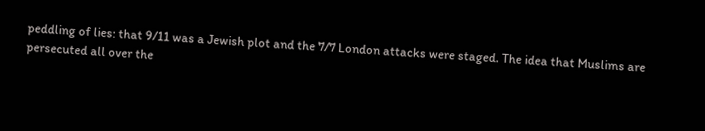peddling of lies: that 9/11 was a Jewish plot and the 7/7 London attacks were staged. The idea that Muslims are persecuted all over the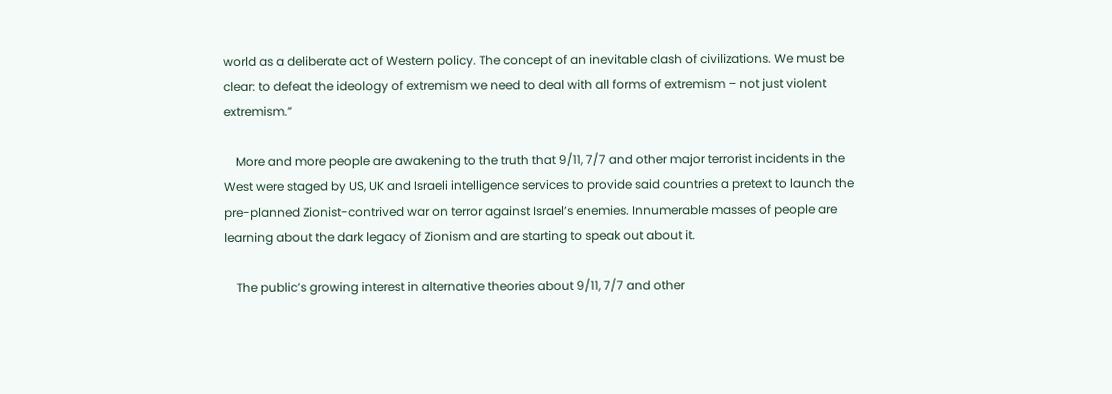world as a deliberate act of Western policy. The concept of an inevitable clash of civilizations. We must be clear: to defeat the ideology of extremism we need to deal with all forms of extremism – not just violent extremism.”

    More and more people are awakening to the truth that 9/11, 7/7 and other major terrorist incidents in the West were staged by US, UK and Israeli intelligence services to provide said countries a pretext to launch the pre-planned Zionist-contrived war on terror against Israel’s enemies. Innumerable masses of people are learning about the dark legacy of Zionism and are starting to speak out about it.

    The public’s growing interest in alternative theories about 9/11, 7/7 and other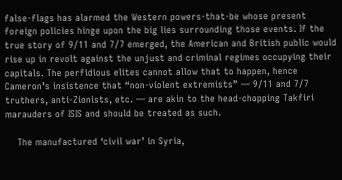false-flags has alarmed the Western powers-that-be whose present foreign policies hinge upon the big lies surrounding those events. If the true story of 9/11 and 7/7 emerged, the American and British public would rise up in revolt against the unjust and criminal regimes occupying their capitals. The perfidious elites cannot allow that to happen, hence Cameron’s insistence that “non-violent extremists” — 9/11 and 7/7 truthers, anti-Zionists, etc. — are akin to the head-chopping Takfiri marauders of ISIS and should be treated as such.

    The manufactured ‘civil war’ in Syria,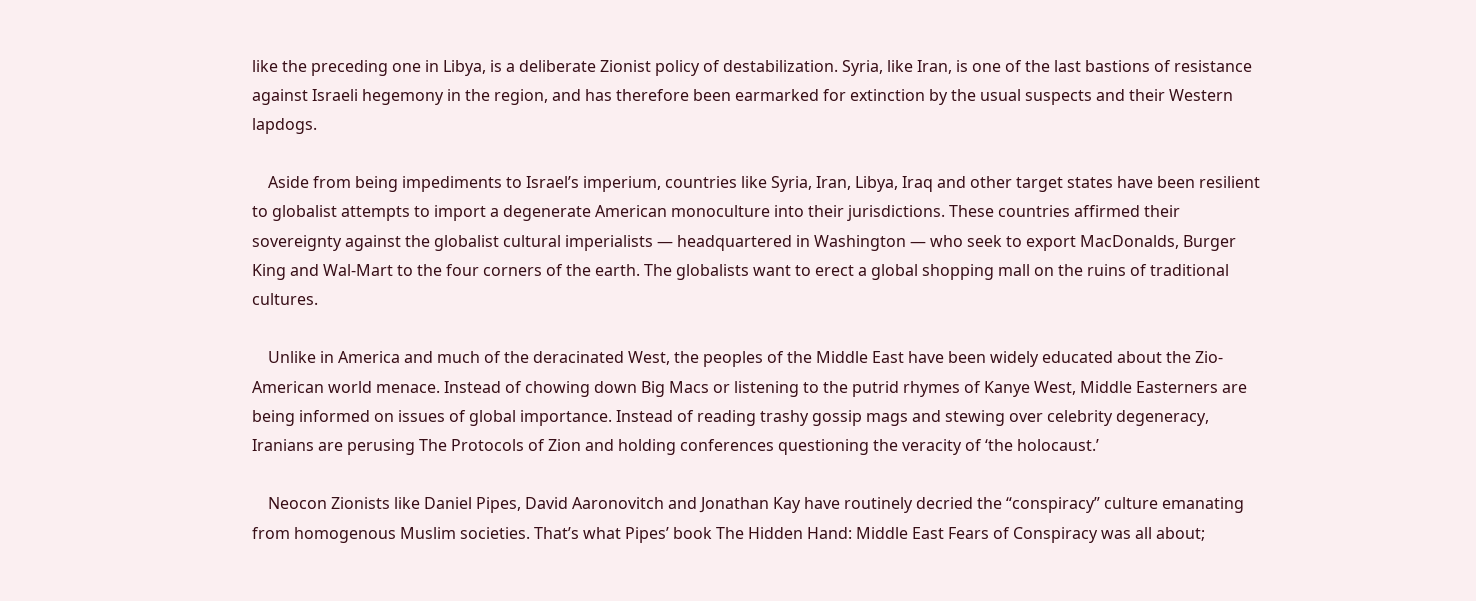like the preceding one in Libya, is a deliberate Zionist policy of destabilization. Syria, like Iran, is one of the last bastions of resistance against Israeli hegemony in the region, and has therefore been earmarked for extinction by the usual suspects and their Western lapdogs.

    Aside from being impediments to Israel’s imperium, countries like Syria, Iran, Libya, Iraq and other target states have been resilient to globalist attempts to import a degenerate American monoculture into their jurisdictions. These countries affirmed their sovereignty against the globalist cultural imperialists — headquartered in Washington — who seek to export MacDonalds, Burger King and Wal-Mart to the four corners of the earth. The globalists want to erect a global shopping mall on the ruins of traditional cultures.

    Unlike in America and much of the deracinated West, the peoples of the Middle East have been widely educated about the Zio-American world menace. Instead of chowing down Big Macs or listening to the putrid rhymes of Kanye West, Middle Easterners are being informed on issues of global importance. Instead of reading trashy gossip mags and stewing over celebrity degeneracy, Iranians are perusing The Protocols of Zion and holding conferences questioning the veracity of ‘the holocaust.’

    Neocon Zionists like Daniel Pipes, David Aaronovitch and Jonathan Kay have routinely decried the “conspiracy” culture emanating from homogenous Muslim societies. That’s what Pipes’ book The Hidden Hand: Middle East Fears of Conspiracy was all about;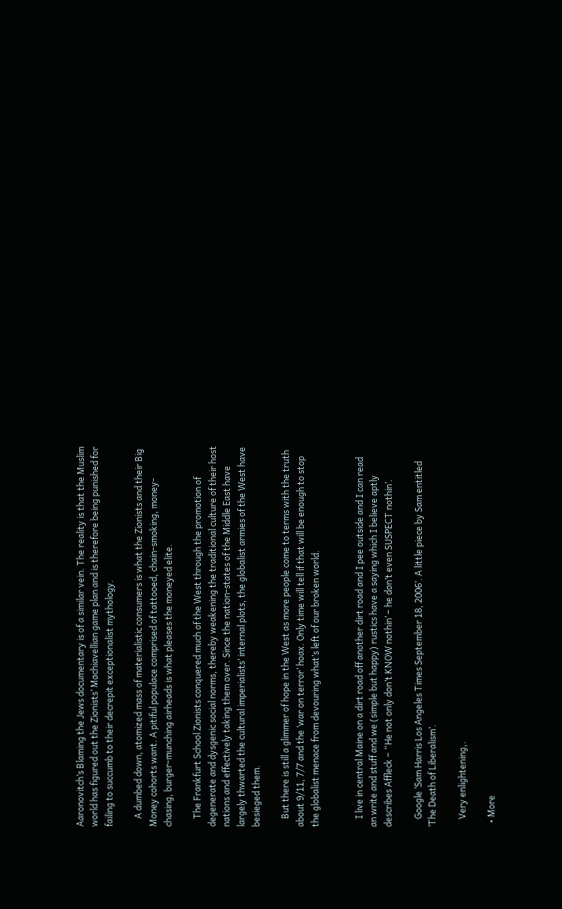Aaronovitch’s Blaming the Jews documentary is of a similar vein. The reality is that the Muslim world has figured out the Zionists’ Machiavellian game plan and is therefore being punished for failing to succumb to their decrepit exceptionalist mythology.

    A dumbed down, atomized mass of materialistic consumers is what the Zionists and their Big Money cohorts want. A pitiful populace comprised of tattooed, chain-smoking, money-chasing, burger-munching airheads is what pleases the moneyed elite.

    The Frankfurt School Zionists conquered much of the West through the promotion of degenerate and dysgenic social norms, thereby weakening the traditional culture of their host nations and effectively taking them over. Since the nation-states of the Middle East have largely thwarted the cultural imperialists’ internal plots, the globalist armies of the West have besieged them.

    But there is still a glimmer of hope in the West as more people come to terms with the truth about 9/11, 7/7 and the ‘war on terror’ hoax. Only time will tell if that will be enough to stop the globalist menace from devouring what’s left of our broken world.


    I live in central Maine on a dirt road off another dirt road and I pee outside and I can read an write and stuff and we (simple but happy) rustics have a saying which I believe aptly describes Affleck – “He not only don’t KNOW nothin’ – he don’t even SUSPECT nothin’.

    Google ‘Sam Harris Los Angeles Times September 18, 2006’. A little piece by Sam entitled ‘The Death of Liberalism’.

    Very enlightening,.

  • More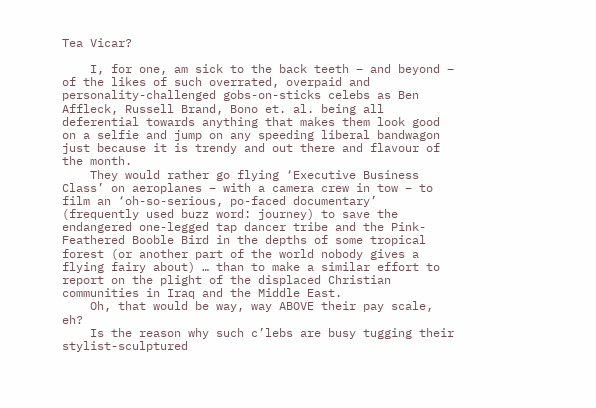Tea Vicar?

    I, for one, am sick to the back teeth – and beyond – of the likes of such overrated, overpaid and personality-challenged gobs-on-sticks celebs as Ben Affleck, Russell Brand, Bono et. al. being all deferential towards anything that makes them look good on a selfie and jump on any speeding liberal bandwagon just because it is trendy and out there and flavour of the month.
    They would rather go flying ‘Executive Business Class’ on aeroplanes – with a camera crew in tow – to film an ‘oh-so-serious, po-faced documentary’ (frequently used buzz word: journey) to save the endangered one-legged tap dancer tribe and the Pink-Feathered Booble Bird in the depths of some tropical forest (or another part of the world nobody gives a flying fairy about) … than to make a similar effort to report on the plight of the displaced Christian communities in Iraq and the Middle East.
    Oh, that would be way, way ABOVE their pay scale, eh?
    Is the reason why such c’lebs are busy tugging their stylist-sculptured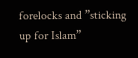forelocks and ”sticking up for Islam”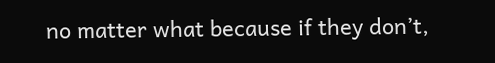no matter what because if they don’t,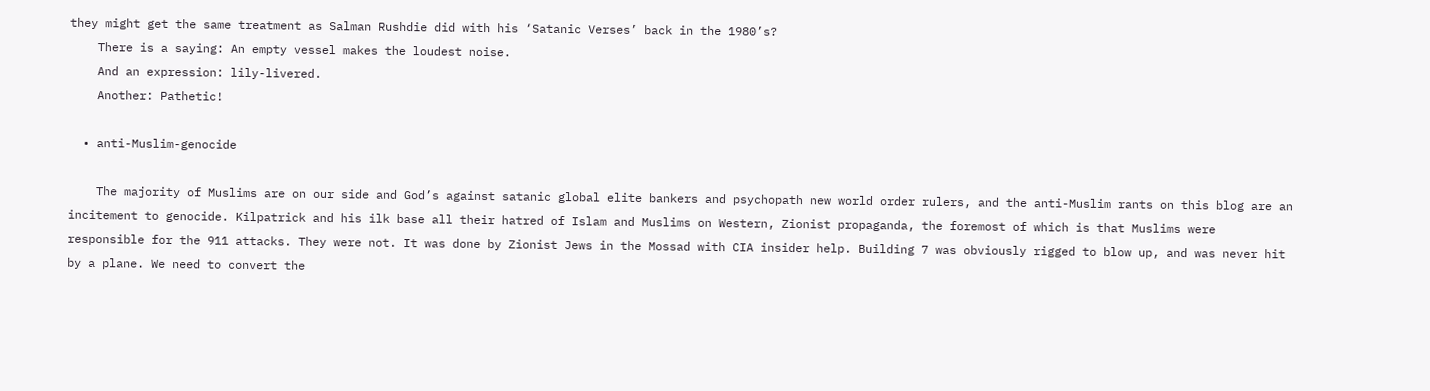they might get the same treatment as Salman Rushdie did with his ‘Satanic Verses’ back in the 1980’s?
    There is a saying: An empty vessel makes the loudest noise.
    And an expression: lily-livered.
    Another: Pathetic!

  • anti-Muslim-genocide

    The majority of Muslims are on our side and God’s against satanic global elite bankers and psychopath new world order rulers, and the anti-Muslim rants on this blog are an incitement to genocide. Kilpatrick and his ilk base all their hatred of Islam and Muslims on Western, Zionist propaganda, the foremost of which is that Muslims were responsible for the 911 attacks. They were not. It was done by Zionist Jews in the Mossad with CIA insider help. Building 7 was obviously rigged to blow up, and was never hit by a plane. We need to convert the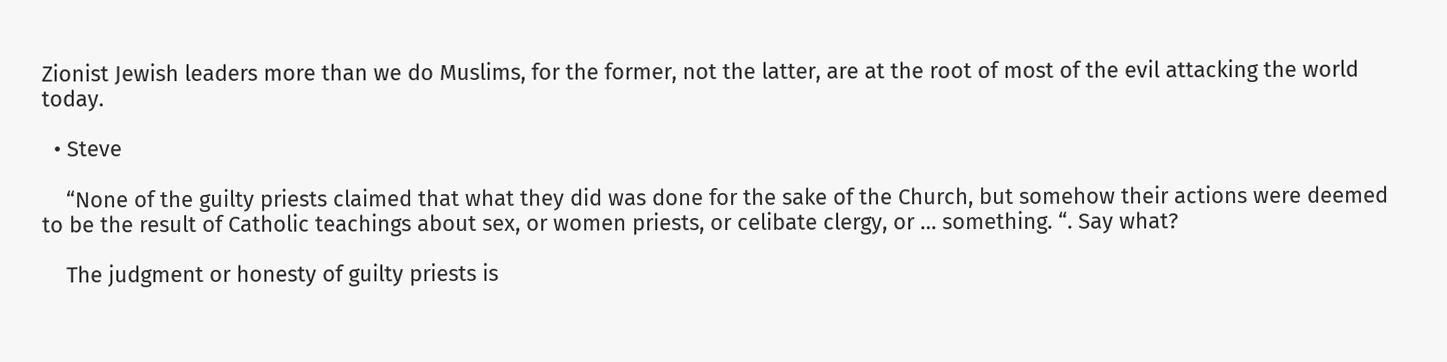Zionist Jewish leaders more than we do Muslims, for the former, not the latter, are at the root of most of the evil attacking the world today.

  • Steve

    “None of the guilty priests claimed that what they did was done for the sake of the Church, but somehow their actions were deemed to be the result of Catholic teachings about sex, or women priests, or celibate clergy, or … something. “. Say what?

    The judgment or honesty of guilty priests is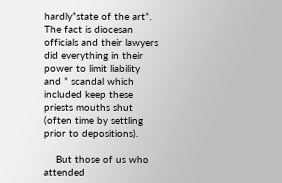hardly”state of the art”. The fact is diocesan officials and their lawyers did everything in their power to limit liability and ” scandal which included keep these priests mouths shut (often time by settling prior to depositions).

    But those of us who attended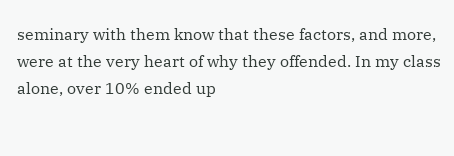seminary with them know that these factors, and more, were at the very heart of why they offended. In my class alone, over 10% ended up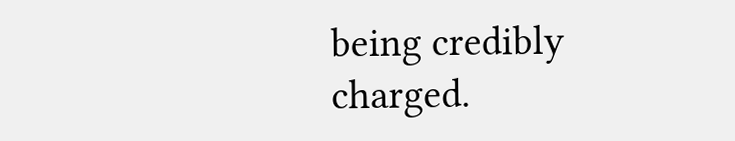being credibly charged.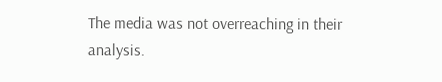The media was not overreaching in their analysis.